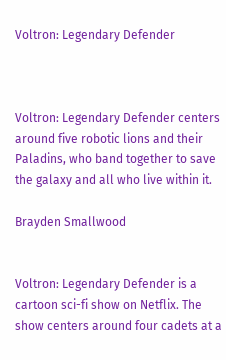Voltron: Legendary Defender



Voltron: Legendary Defender centers around five robotic lions and their Paladins, who band together to save the galaxy and all who live within it.

Brayden Smallwood


Voltron: Legendary Defender is a cartoon sci-fi show on Netflix. The show centers around four cadets at a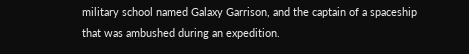military school named Galaxy Garrison, and the captain of a spaceship that was ambushed during an expedition.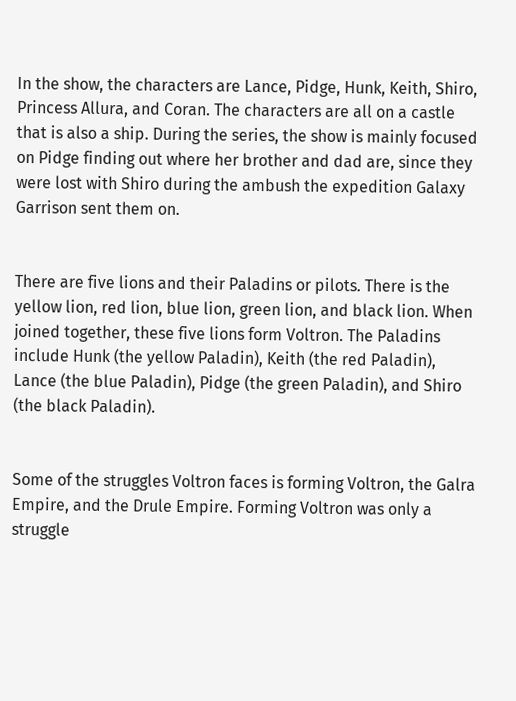In the show, the characters are Lance, Pidge, Hunk, Keith, Shiro, Princess Allura, and Coran. The characters are all on a castle that is also a ship. During the series, the show is mainly focused on Pidge finding out where her brother and dad are, since they were lost with Shiro during the ambush the expedition Galaxy Garrison sent them on.


There are five lions and their Paladins or pilots. There is the yellow lion, red lion, blue lion, green lion, and black lion. When joined together, these five lions form Voltron. The Paladins include Hunk (the yellow Paladin), Keith (the red Paladin),  Lance (the blue Paladin), Pidge (the green Paladin), and Shiro (the black Paladin).


Some of the struggles Voltron faces is forming Voltron, the Galra Empire, and the Drule Empire. Forming Voltron was only a struggle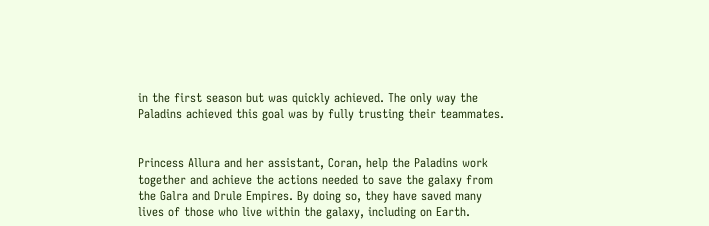in the first season but was quickly achieved. The only way the Paladins achieved this goal was by fully trusting their teammates.


Princess Allura and her assistant, Coran, help the Paladins work together and achieve the actions needed to save the galaxy from the Galra and Drule Empires. By doing so, they have saved many lives of those who live within the galaxy, including on Earth.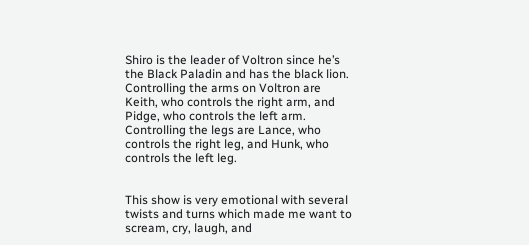Shiro is the leader of Voltron since he’s the Black Paladin and has the black lion. Controlling the arms on Voltron are Keith, who controls the right arm, and Pidge, who controls the left arm. Controlling the legs are Lance, who controls the right leg, and Hunk, who controls the left leg.


This show is very emotional with several twists and turns which made me want to scream, cry, laugh, and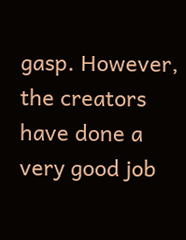gasp. However, the creators have done a very good job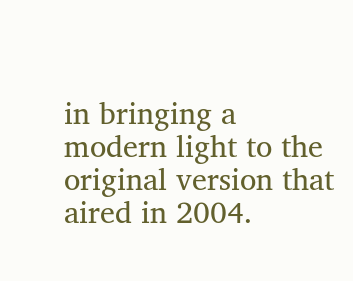in bringing a modern light to the original version that aired in 2004.